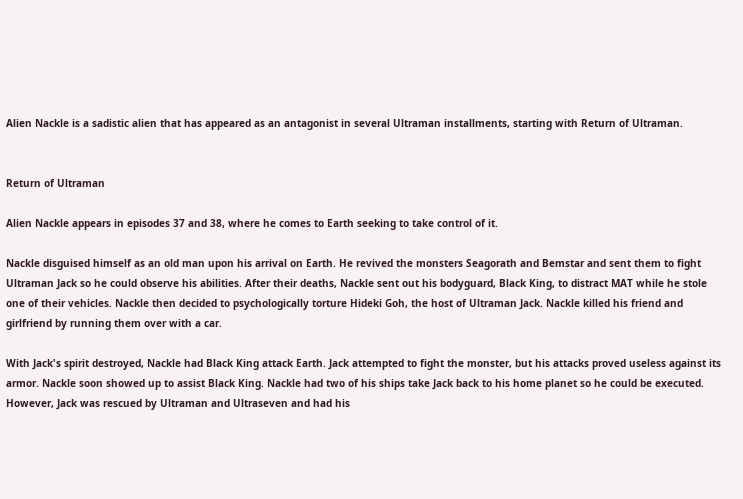Alien Nackle is a sadistic alien that has appeared as an antagonist in several Ultraman installments, starting with Return of Ultraman.


Return of Ultraman

Alien Nackle appears in episodes 37 and 38, where he comes to Earth seeking to take control of it.

Nackle disguised himself as an old man upon his arrival on Earth. He revived the monsters Seagorath and Bemstar and sent them to fight Ultraman Jack so he could observe his abilities. After their deaths, Nackle sent out his bodyguard, Black King, to distract MAT while he stole one of their vehicles. Nackle then decided to psychologically torture Hideki Goh, the host of Ultraman Jack. Nackle killed his friend and girlfriend by running them over with a car.

With Jack's spirit destroyed, Nackle had Black King attack Earth. Jack attempted to fight the monster, but his attacks proved useless against its armor. Nackle soon showed up to assist Black King. Nackle had two of his ships take Jack back to his home planet so he could be executed. However, Jack was rescued by Ultraman and Ultraseven and had his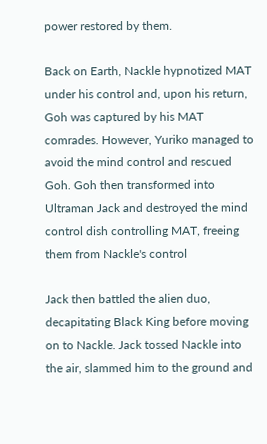power restored by them.

Back on Earth, Nackle hypnotized MAT under his control and, upon his return, Goh was captured by his MAT comrades. However, Yuriko managed to avoid the mind control and rescued Goh. Goh then transformed into Ultraman Jack and destroyed the mind control dish controlling MAT, freeing them from Nackle's control

Jack then battled the alien duo, decapitating Black King before moving on to Nackle. Jack tossed Nackle into the air, slammed him to the ground and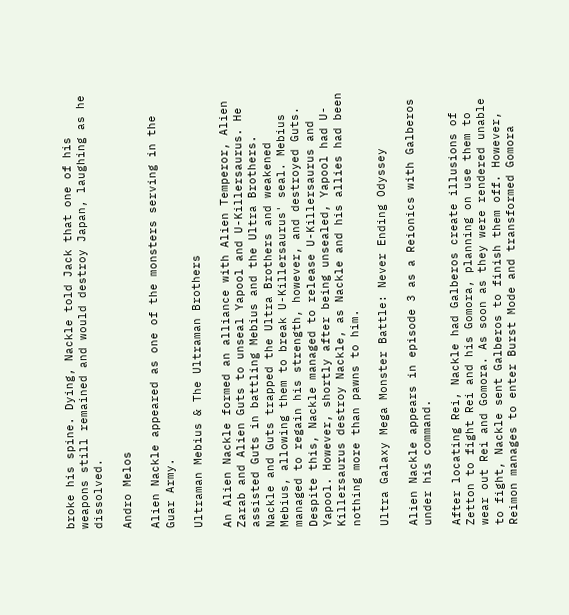broke his spine. Dying, Nackle told Jack that one of his weapons still remained and would destroy Japan, laughing as he dissolved.

Andro Melos

Alien Nackle appeared as one of the monsters serving in the Guar Army.

Ultraman Mebius & The Ultraman Brothers

An Alien Nackle formed an alliance with Alien Temperor, Alien Zarab and Alien Guts to unseal Yapool and U-Killersaurus. He assisted Guts in battling Mebius and the Ultra Brothers. Nackle and Guts trapped the Ultra Brothers and weakened Mebius, allowing them to break U-Killersaurus' seal. Mebius managed to regain his strength, however, and destroyed Guts. Despite this, Nackle managed to release U-Killersaurus and Yapool. However, shortly after being unsealed, Yapool had U-Killersaurus destroy Nackle, as Nackle and his allies had been nothing more than pawns to him.

Ultra Galaxy Mega Monster Battle: Never Ending Odyssey

Alien Nackle appears in episode 3 as a Reionics with Galberos under his command.

After locating Rei, Nackle had Galberos create illusions of Zetton to fight Rei and his Gomora, planning on use them to wear out Rei and Gomora. As soon as they were rendered unable to fight, Nackle sent Galberos to finish them off. However, Reimon manages to enter Burst Mode and transformed Gomora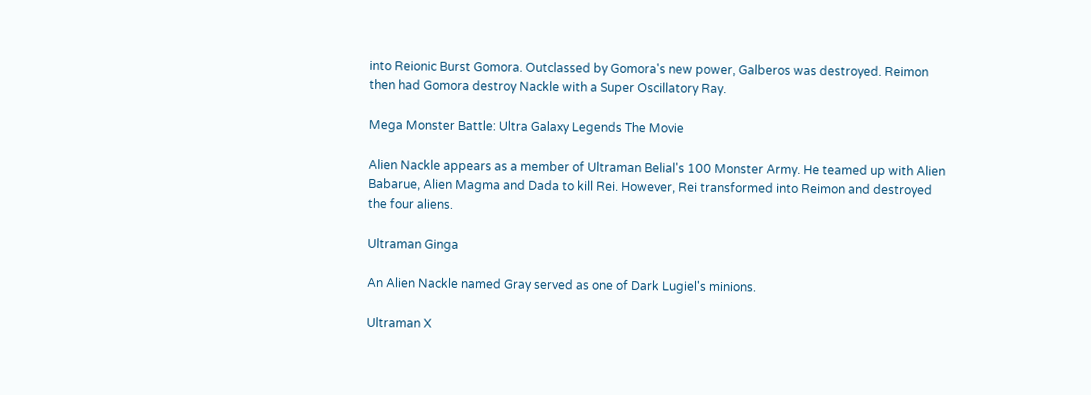into Reionic Burst Gomora. Outclassed by Gomora's new power, Galberos was destroyed. Reimon then had Gomora destroy Nackle with a Super Oscillatory Ray.

Mega Monster Battle: Ultra Galaxy Legends The Movie

Alien Nackle appears as a member of Ultraman Belial's 100 Monster Army. He teamed up with Alien Babarue, Alien Magma and Dada to kill Rei. However, Rei transformed into Reimon and destroyed the four aliens.

Ultraman Ginga

An Alien Nackle named Gray served as one of Dark Lugiel's minions.

Ultraman X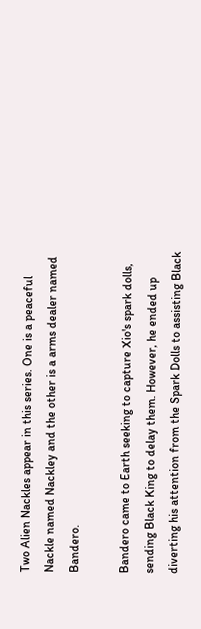Two Alien Nackles appear in this series. One is a peaceful Nackle named Nackley and the other is a arms dealer named Bandero.

Bandero came to Earth seeking to capture Xio's spark dolls, sending Black King to delay them. However, he ended up diverting his attention from the Spark Dolls to assisting Black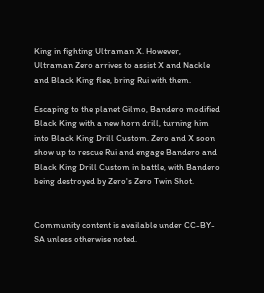King in fighting Ultraman X. However, Ultraman Zero arrives to assist X and Nackle and Black King flee, bring Rui with them.

Escaping to the planet Gilmo, Bandero modified Black King with a new horn drill, turning him into Black King Drill Custom. Zero and X soon show up to rescue Rui and engage Bandero and Black King Drill Custom in battle, with Bandero being destroyed by Zero's Zero Twin Shot.


Community content is available under CC-BY-SA unless otherwise noted.